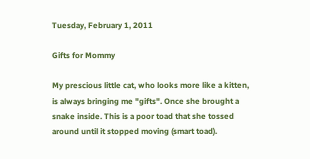Tuesday, February 1, 2011

Gifts for Mommy

My prescious little cat, who looks more like a kitten, is always bringing me "gifts". Once she brought a snake inside. This is a poor toad that she tossed around until it stopped moving (smart toad).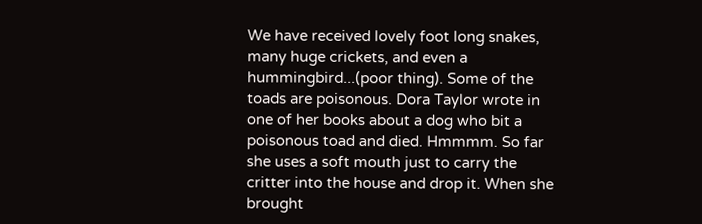We have received lovely foot long snakes, many huge crickets, and even a hummingbird...(poor thing). Some of the toads are poisonous. Dora Taylor wrote in one of her books about a dog who bit a poisonous toad and died. Hmmmm. So far she uses a soft mouth just to carry the critter into the house and drop it. When she brought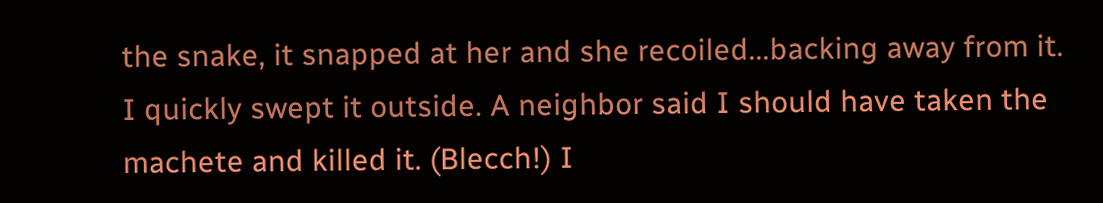the snake, it snapped at her and she recoiled...backing away from it. I quickly swept it outside. A neighbor said I should have taken the machete and killed it. (Blecch!) I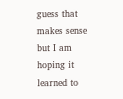guess that makes sense but I am hoping it learned to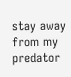stay away from my predator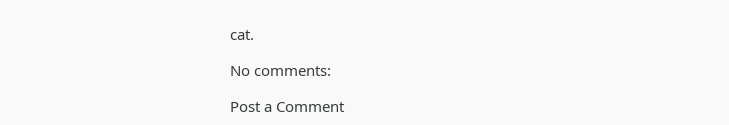cat.

No comments:

Post a Comment